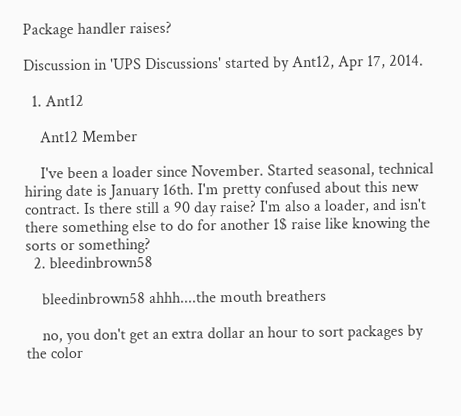Package handler raises?

Discussion in 'UPS Discussions' started by Ant12, Apr 17, 2014.

  1. Ant12

    Ant12 Member

    I've been a loader since November. Started seasonal, technical hiring date is January 16th. I'm pretty confused about this new contract. Is there still a 90 day raise? I'm also a loader, and isn't there something else to do for another 1$ raise like knowing the sorts or something?
  2. bleedinbrown58

    bleedinbrown58 ahhh....the mouth breathers

    no, you don't get an extra dollar an hour to sort packages by the color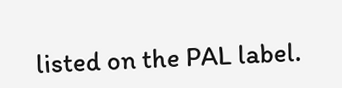listed on the PAL label.